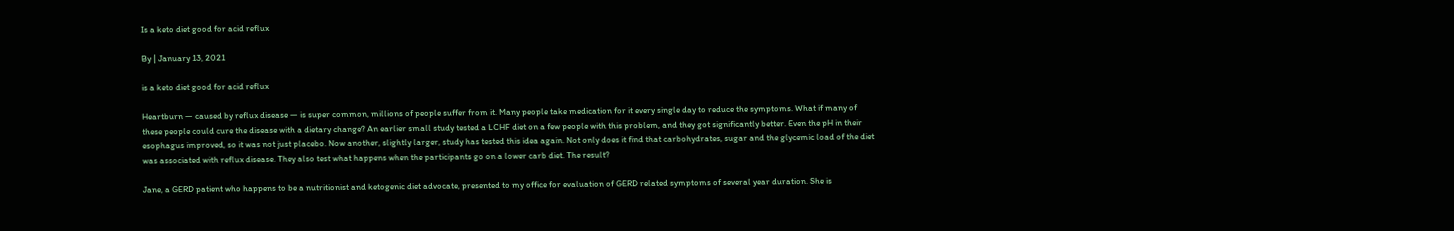Is a keto diet good for acid reflux

By | January 13, 2021

is a keto diet good for acid reflux

Heartburn — caused by reflux disease — is super common, millions of people suffer from it. Many people take medication for it every single day to reduce the symptoms. What if many of these people could cure the disease with a dietary change? An earlier small study tested a LCHF diet on a few people with this problem, and they got significantly better. Even the pH in their esophagus improved, so it was not just placebo. Now another, slightly larger, study has tested this idea again. Not only does it find that carbohydrates, sugar and the glycemic load of the diet was associated with reflux disease. They also test what happens when the participants go on a lower carb diet. The result?

Jane, a GERD patient who happens to be a nutritionist and ketogenic diet advocate, presented to my office for evaluation of GERD related symptoms of several year duration. She is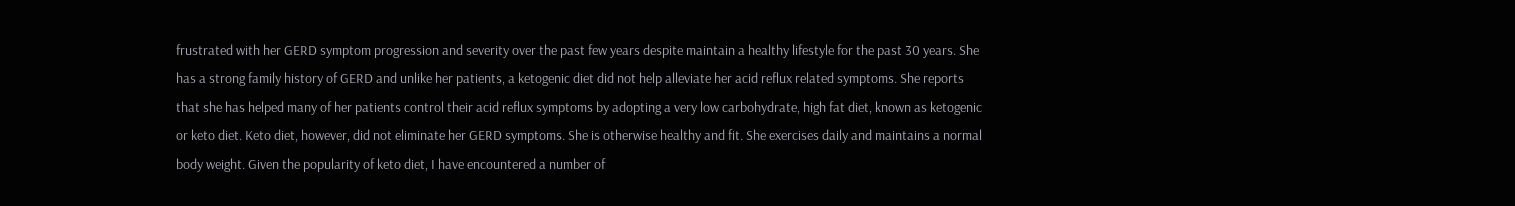frustrated with her GERD symptom progression and severity over the past few years despite maintain a healthy lifestyle for the past 30 years. She has a strong family history of GERD and unlike her patients, a ketogenic diet did not help alleviate her acid reflux related symptoms. She reports that she has helped many of her patients control their acid reflux symptoms by adopting a very low carbohydrate, high fat diet, known as ketogenic or keto diet. Keto diet, however, did not eliminate her GERD symptoms. She is otherwise healthy and fit. She exercises daily and maintains a normal body weight. Given the popularity of keto diet, I have encountered a number of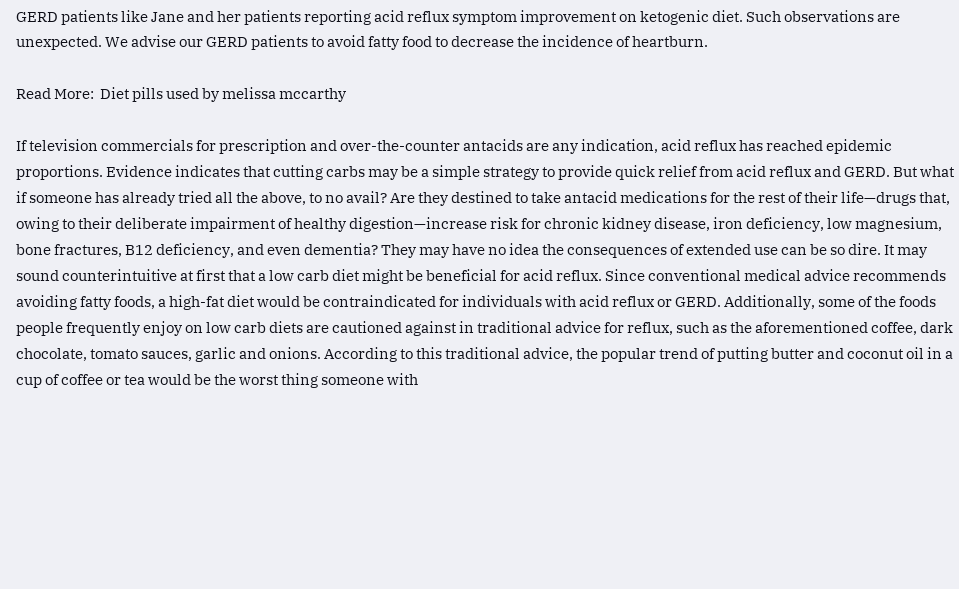GERD patients like Jane and her patients reporting acid reflux symptom improvement on ketogenic diet. Such observations are unexpected. We advise our GERD patients to avoid fatty food to decrease the incidence of heartburn.

Read More:  Diet pills used by melissa mccarthy

If television commercials for prescription and over-the-counter antacids are any indication, acid reflux has reached epidemic proportions. Evidence indicates that cutting carbs may be a simple strategy to provide quick relief from acid reflux and GERD. But what if someone has already tried all the above, to no avail? Are they destined to take antacid medications for the rest of their life—drugs that, owing to their deliberate impairment of healthy digestion—increase risk for chronic kidney disease, iron deficiency, low magnesium, bone fractures, B12 deficiency, and even dementia? They may have no idea the consequences of extended use can be so dire. It may sound counterintuitive at first that a low carb diet might be beneficial for acid reflux. Since conventional medical advice recommends avoiding fatty foods, a high-fat diet would be contraindicated for individuals with acid reflux or GERD. Additionally, some of the foods people frequently enjoy on low carb diets are cautioned against in traditional advice for reflux, such as the aforementioned coffee, dark chocolate, tomato sauces, garlic and onions. According to this traditional advice, the popular trend of putting butter and coconut oil in a cup of coffee or tea would be the worst thing someone with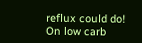reflux could do! On low carb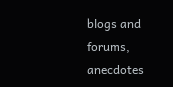blogs and forums, anecdotes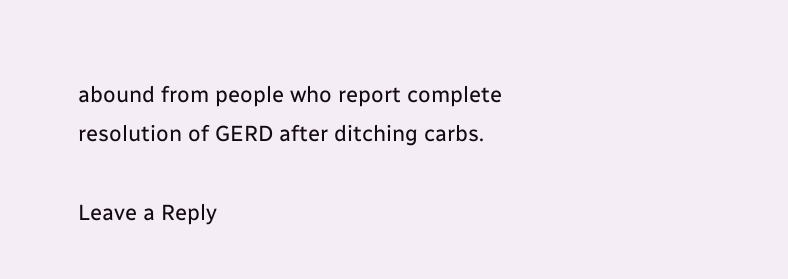abound from people who report complete resolution of GERD after ditching carbs.

Leave a Reply